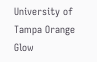University of Tampa Orange Glow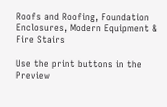Roofs and Roofing, Foundation Enclosures, Modern Equipment & Fire Stairs

Use the print buttons in the Preview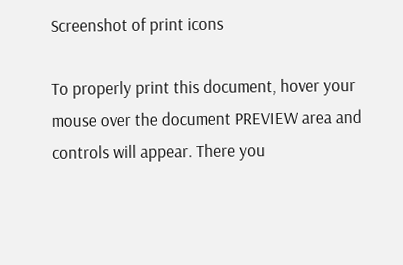Screenshot of print icons

To properly print this document, hover your mouse over the document PREVIEW area and controls will appear. There you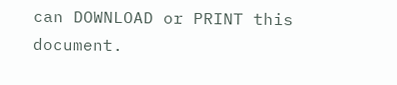can DOWNLOAD or PRINT this document.